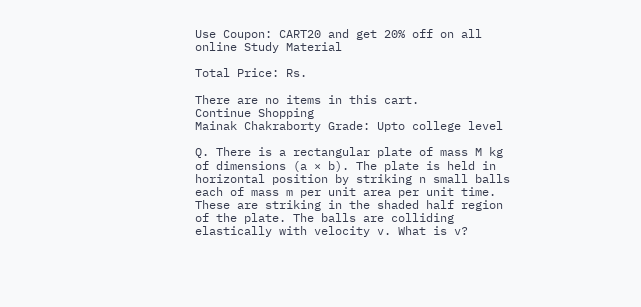Use Coupon: CART20 and get 20% off on all online Study Material

Total Price: Rs.

There are no items in this cart.
Continue Shopping
Mainak Chakraborty Grade: Upto college level

Q. There is a rectangular plate of mass M kg of dimensions (a × b). The plate is held in horizontal position by striking n small balls each of mass m per unit area per unit time. These are striking in the shaded half region of the plate. The balls are colliding elastically with velocity v. What is v?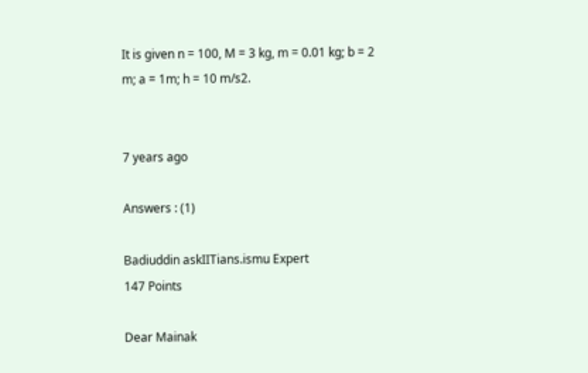It is given n = 100, M = 3 kg, m = 0.01 kg; b = 2 m; a = 1m; h = 10 m/s2.


7 years ago

Answers : (1)

Badiuddin askIITians.ismu Expert
147 Points

Dear Mainak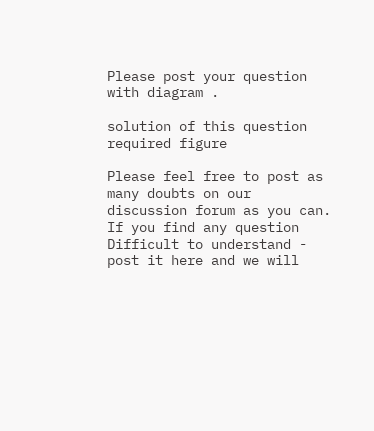Please post your question with diagram .

solution of this question required figure

Please feel free to post as many doubts on our discussion forum as you can.
If you find any question Difficult to understand - post it here and we will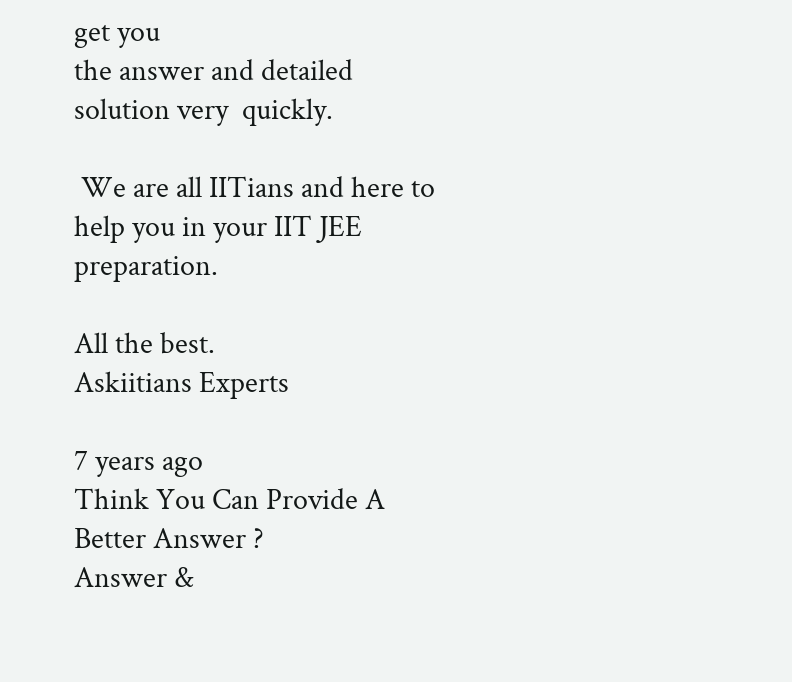get you
the answer and detailed  solution very  quickly.

 We are all IITians and here to help you in your IIT JEE preparation.

All the best.
Askiitians Experts

7 years ago
Think You Can Provide A Better Answer ?
Answer &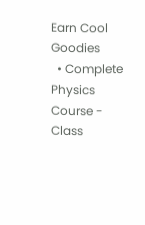Earn Cool Goodies
  • Complete Physics Course - Class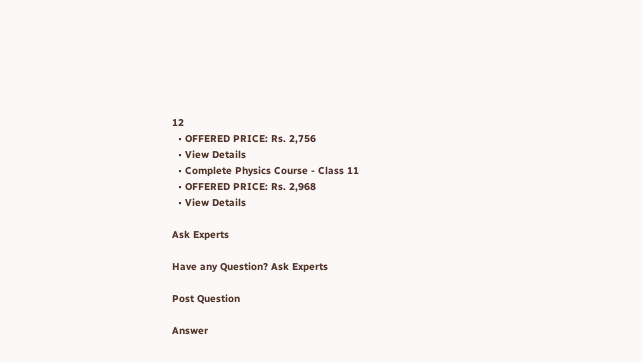12
  • OFFERED PRICE: Rs. 2,756
  • View Details
  • Complete Physics Course - Class 11
  • OFFERED PRICE: Rs. 2,968
  • View Details

Ask Experts

Have any Question? Ask Experts

Post Question

Answer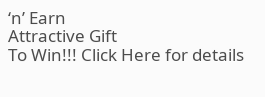‘n’ Earn
Attractive Gift
To Win!!! Click Here for details